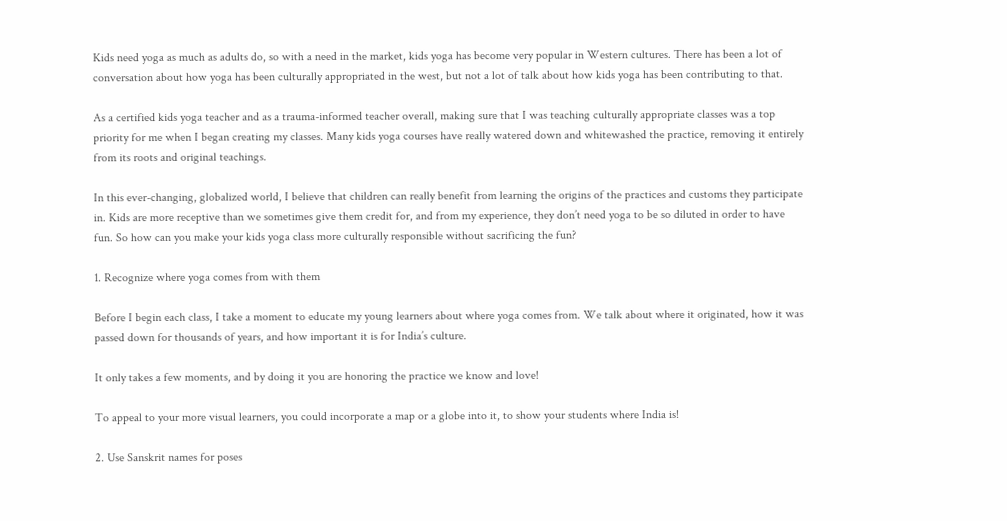Kids need yoga as much as adults do, so with a need in the market, kids yoga has become very popular in Western cultures. There has been a lot of conversation about how yoga has been culturally appropriated in the west, but not a lot of talk about how kids yoga has been contributing to that.

As a certified kids yoga teacher and as a trauma-informed teacher overall, making sure that I was teaching culturally appropriate classes was a top priority for me when I began creating my classes. Many kids yoga courses have really watered down and whitewashed the practice, removing it entirely from its roots and original teachings.

In this ever-changing, globalized world, I believe that children can really benefit from learning the origins of the practices and customs they participate in. Kids are more receptive than we sometimes give them credit for, and from my experience, they don’t need yoga to be so diluted in order to have fun. So how can you make your kids yoga class more culturally responsible without sacrificing the fun?

1. Recognize where yoga comes from with them

Before I begin each class, I take a moment to educate my young learners about where yoga comes from. We talk about where it originated, how it was passed down for thousands of years, and how important it is for India’s culture.

It only takes a few moments, and by doing it you are honoring the practice we know and love!

To appeal to your more visual learners, you could incorporate a map or a globe into it, to show your students where India is!

2. Use Sanskrit names for poses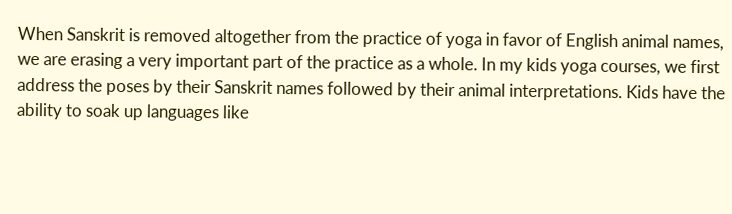When Sanskrit is removed altogether from the practice of yoga in favor of English animal names, we are erasing a very important part of the practice as a whole. In my kids yoga courses, we first address the poses by their Sanskrit names followed by their animal interpretations. Kids have the ability to soak up languages like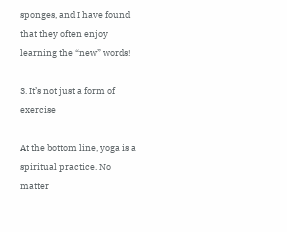sponges, and I have found that they often enjoy learning the “new” words!

3. It’s not just a form of exercise

At the bottom line, yoga is a spiritual practice. No matter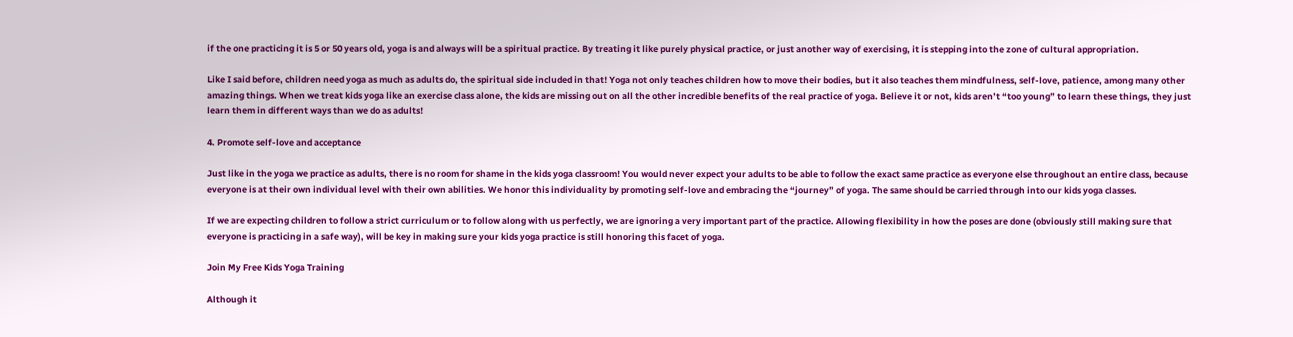if the one practicing it is 5 or 50 years old, yoga is and always will be a spiritual practice. By treating it like purely physical practice, or just another way of exercising, it is stepping into the zone of cultural appropriation.

Like I said before, children need yoga as much as adults do, the spiritual side included in that! Yoga not only teaches children how to move their bodies, but it also teaches them mindfulness, self-love, patience, among many other amazing things. When we treat kids yoga like an exercise class alone, the kids are missing out on all the other incredible benefits of the real practice of yoga. Believe it or not, kids aren’t “too young” to learn these things, they just learn them in different ways than we do as adults!

4. Promote self-love and acceptance

Just like in the yoga we practice as adults, there is no room for shame in the kids yoga classroom! You would never expect your adults to be able to follow the exact same practice as everyone else throughout an entire class, because everyone is at their own individual level with their own abilities. We honor this individuality by promoting self-love and embracing the “journey” of yoga. The same should be carried through into our kids yoga classes.

If we are expecting children to follow a strict curriculum or to follow along with us perfectly, we are ignoring a very important part of the practice. Allowing flexibility in how the poses are done (obviously still making sure that everyone is practicing in a safe way), will be key in making sure your kids yoga practice is still honoring this facet of yoga.

Join My Free Kids Yoga Training

Although it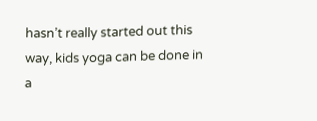hasn’t really started out this way, kids yoga can be done in a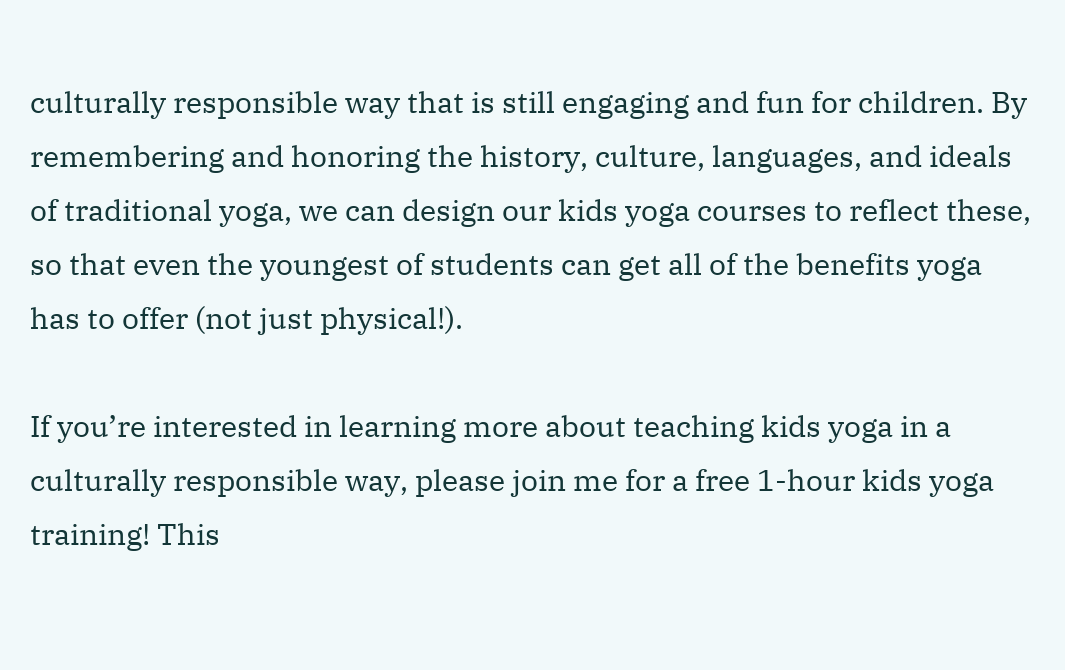culturally responsible way that is still engaging and fun for children. By remembering and honoring the history, culture, languages, and ideals of traditional yoga, we can design our kids yoga courses to reflect these, so that even the youngest of students can get all of the benefits yoga has to offer (not just physical!).

If you’re interested in learning more about teaching kids yoga in a culturally responsible way, please join me for a free 1-hour kids yoga training! This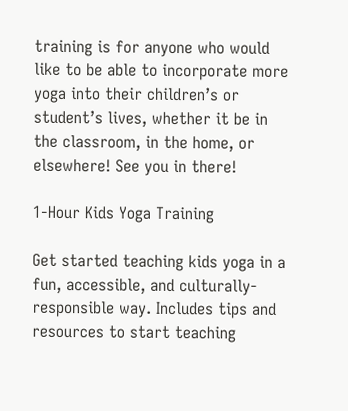training is for anyone who would like to be able to incorporate more yoga into their children’s or student’s lives, whether it be in the classroom, in the home, or elsewhere! See you in there!

1-Hour Kids Yoga Training

Get started teaching kids yoga in a fun, accessible, and culturally-responsible way. Includes tips and resources to start teaching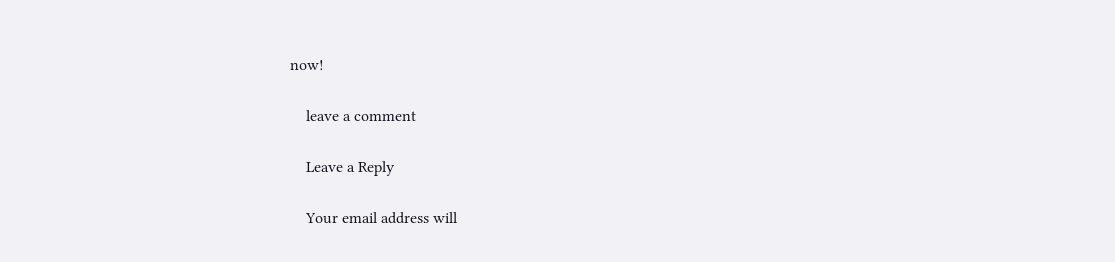now!

    leave a comment

    Leave a Reply

    Your email address will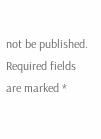not be published. Required fields are marked *